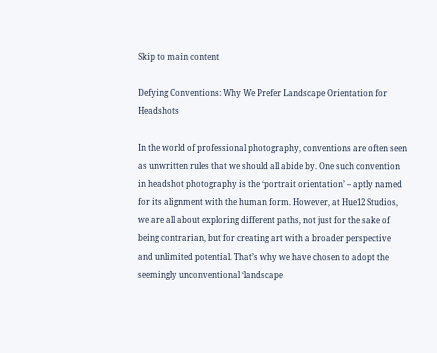Skip to main content

Defying Conventions: Why We Prefer Landscape Orientation for Headshots

In the world of professional photography, conventions are often seen as unwritten rules that we should all abide by. One such convention in headshot photography is the ‘portrait orientation’ – aptly named for its alignment with the human form. However, at Hue12 Studios, we are all about exploring different paths, not just for the sake of being contrarian, but for creating art with a broader perspective and unlimited potential. That’s why we have chosen to adopt the seemingly unconventional ‘landscape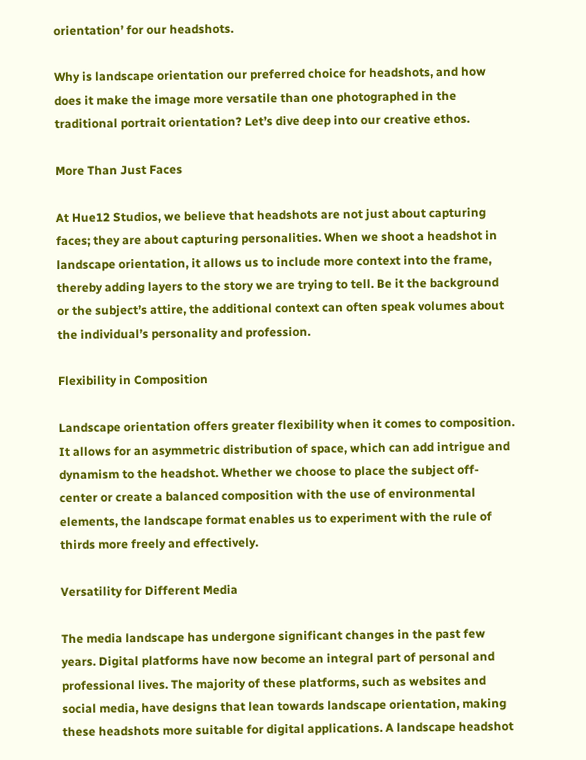orientation’ for our headshots.

Why is landscape orientation our preferred choice for headshots, and how does it make the image more versatile than one photographed in the traditional portrait orientation? Let’s dive deep into our creative ethos.

More Than Just Faces

At Hue12 Studios, we believe that headshots are not just about capturing faces; they are about capturing personalities. When we shoot a headshot in landscape orientation, it allows us to include more context into the frame, thereby adding layers to the story we are trying to tell. Be it the background or the subject’s attire, the additional context can often speak volumes about the individual’s personality and profession.

Flexibility in Composition

Landscape orientation offers greater flexibility when it comes to composition. It allows for an asymmetric distribution of space, which can add intrigue and dynamism to the headshot. Whether we choose to place the subject off-center or create a balanced composition with the use of environmental elements, the landscape format enables us to experiment with the rule of thirds more freely and effectively.

Versatility for Different Media

The media landscape has undergone significant changes in the past few years. Digital platforms have now become an integral part of personal and professional lives. The majority of these platforms, such as websites and social media, have designs that lean towards landscape orientation, making these headshots more suitable for digital applications. A landscape headshot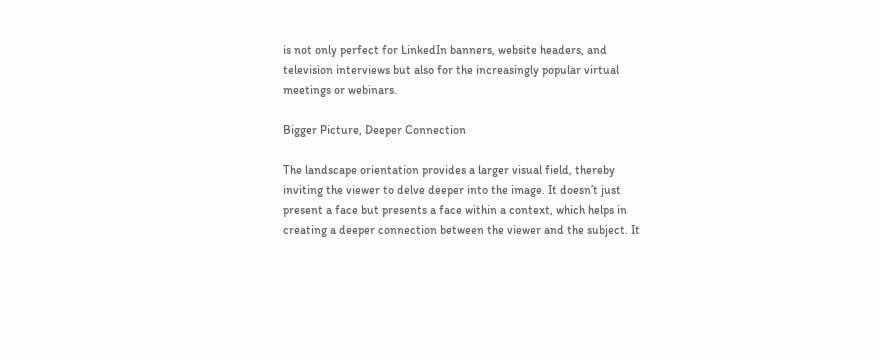is not only perfect for LinkedIn banners, website headers, and television interviews but also for the increasingly popular virtual meetings or webinars.

Bigger Picture, Deeper Connection

The landscape orientation provides a larger visual field, thereby inviting the viewer to delve deeper into the image. It doesn’t just present a face but presents a face within a context, which helps in creating a deeper connection between the viewer and the subject. It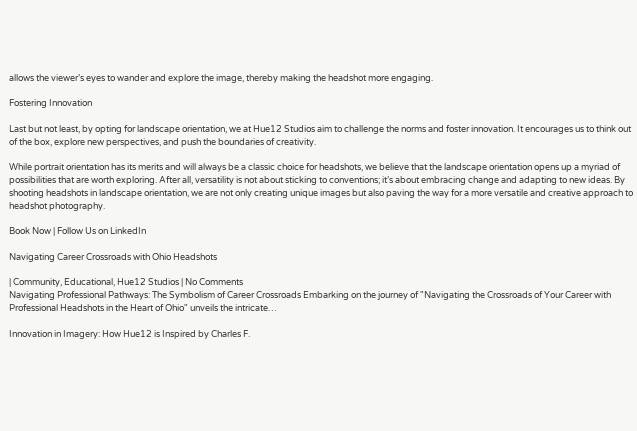allows the viewer’s eyes to wander and explore the image, thereby making the headshot more engaging.

Fostering Innovation

Last but not least, by opting for landscape orientation, we at Hue12 Studios aim to challenge the norms and foster innovation. It encourages us to think out of the box, explore new perspectives, and push the boundaries of creativity.

While portrait orientation has its merits and will always be a classic choice for headshots, we believe that the landscape orientation opens up a myriad of possibilities that are worth exploring. After all, versatility is not about sticking to conventions; it’s about embracing change and adapting to new ideas. By shooting headshots in landscape orientation, we are not only creating unique images but also paving the way for a more versatile and creative approach to headshot photography.

Book Now | Follow Us on LinkedIn

Navigating Career Crossroads with Ohio Headshots

| Community, Educational, Hue12 Studios | No Comments
Navigating Professional Pathways: The Symbolism of Career Crossroads Embarking on the journey of "Navigating the Crossroads of Your Career with Professional Headshots in the Heart of Ohio" unveils the intricate…

Innovation in Imagery: How Hue12 is Inspired by Charles F.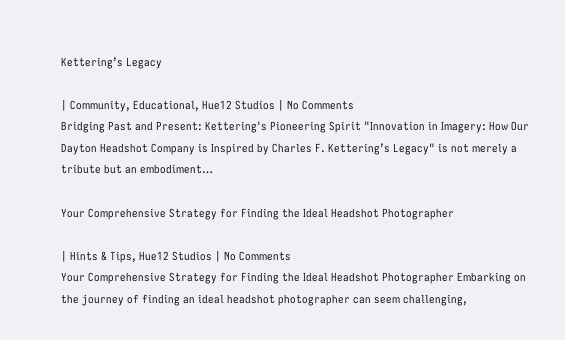Kettering’s Legacy

| Community, Educational, Hue12 Studios | No Comments
Bridging Past and Present: Kettering's Pioneering Spirit "Innovation in Imagery: How Our Dayton Headshot Company is Inspired by Charles F. Kettering’s Legacy" is not merely a tribute but an embodiment…

Your Comprehensive Strategy for Finding the Ideal Headshot Photographer

| Hints & Tips, Hue12 Studios | No Comments
Your Comprehensive Strategy for Finding the Ideal Headshot Photographer Embarking on the journey of finding an ideal headshot photographer can seem challenging,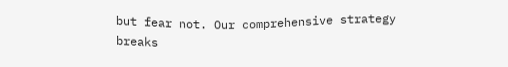but fear not. Our comprehensive strategy breaks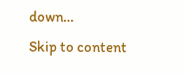down…
Skip to content